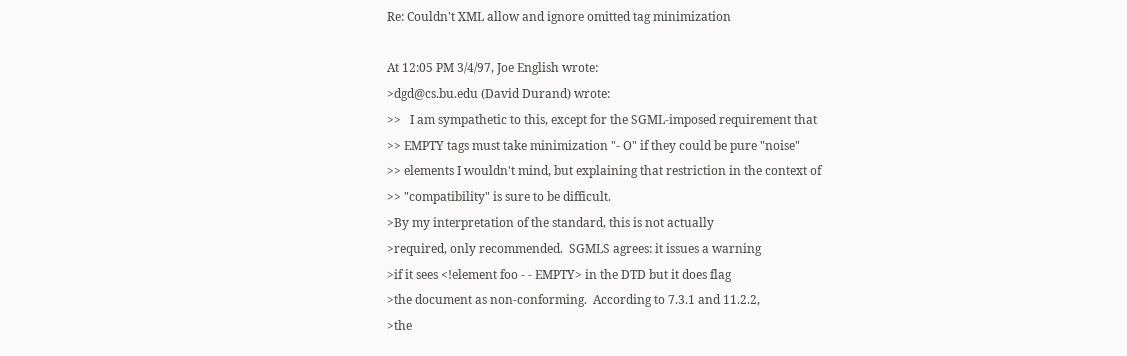Re: Couldn't XML allow and ignore omitted tag minimization

At 12:05 PM 3/4/97, Joe English wrote:
>dgd@cs.bu.edu (David Durand) wrote:
>>   I am sympathetic to this, except for the SGML-imposed requirement that
>> EMPTY tags must take minimization "- O" if they could be pure "noise"
>> elements I wouldn't mind, but explaining that restriction in the context of
>> "compatibility" is sure to be difficult.
>By my interpretation of the standard, this is not actually
>required, only recommended.  SGMLS agrees: it issues a warning
>if it sees <!element foo - - EMPTY> in the DTD but it does flag
>the document as non-conforming.  According to 7.3.1 and 11.2.2,
>the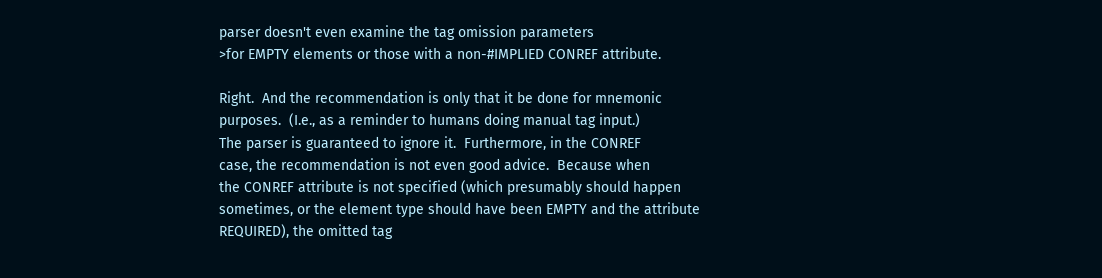parser doesn't even examine the tag omission parameters
>for EMPTY elements or those with a non-#IMPLIED CONREF attribute.

Right.  And the recommendation is only that it be done for mnemonic
purposes.  (I.e., as a reminder to humans doing manual tag input.)
The parser is guaranteed to ignore it.  Furthermore, in the CONREF
case, the recommendation is not even good advice.  Because when
the CONREF attribute is not specified (which presumably should happen
sometimes, or the element type should have been EMPTY and the attribute
REQUIRED), the omitted tag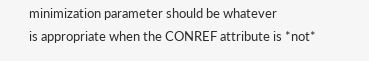minimization parameter should be whatever
is appropriate when the CONREF attribute is *not*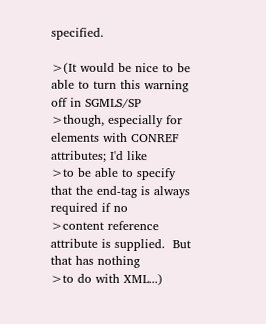specified.

>(It would be nice to be able to turn this warning off in SGMLS/SP
>though, especially for elements with CONREF attributes; I'd like
>to be able to specify that the end-tag is always required if no
>content reference attribute is supplied.  But that has nothing
>to do with XML...)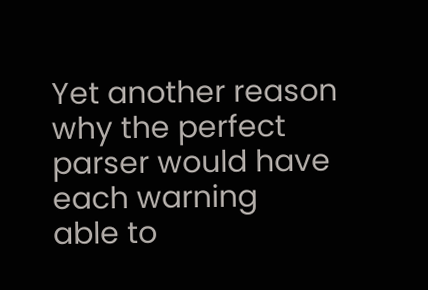Yet another reason why the perfect parser would have each warning
able to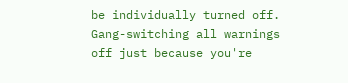be individually turned off.  Gang-switching all warnings
off just because you're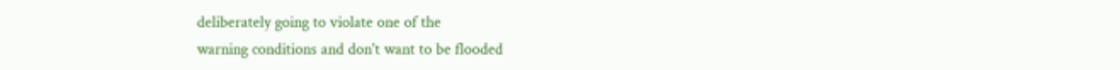deliberately going to violate one of the
warning conditions and don't want to be flooded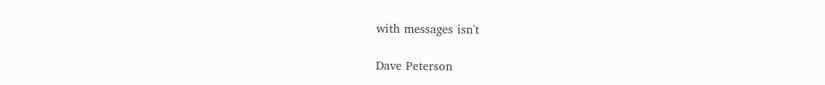with messages isn't

Dave Peterson